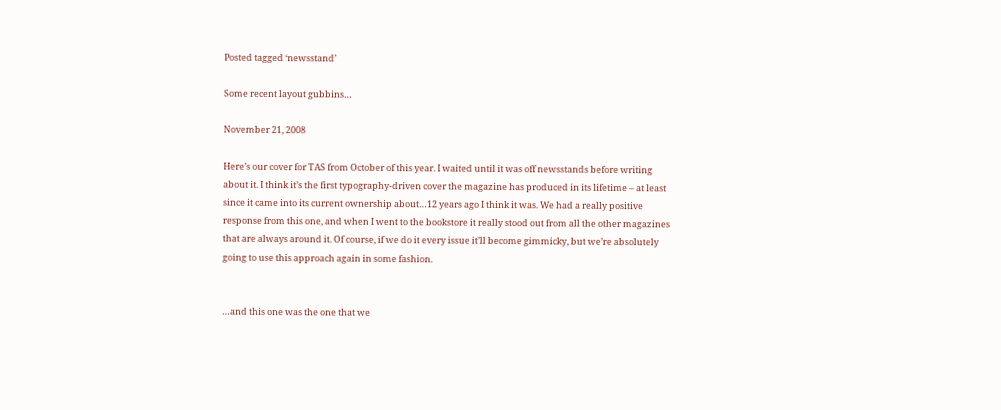Posted tagged ‘newsstand’

Some recent layout gubbins…

November 21, 2008

Here’s our cover for TAS from October of this year. I waited until it was off newsstands before writing about it. I think it’s the first typography-driven cover the magazine has produced in its lifetime – at least since it came into its current ownership about…12 years ago I think it was. We had a really positive response from this one, and when I went to the bookstore it really stood out from all the other magazines that are always around it. Of course, if we do it every issue it’ll become gimmicky, but we’re absolutely going to use this approach again in some fashion.


…and this one was the one that we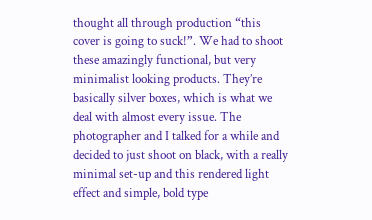thought all through production “this cover is going to suck!”. We had to shoot these amazingly functional, but very minimalist looking products. They’re basically silver boxes, which is what we deal with almost every issue. The photographer and I talked for a while and decided to just shoot on black, with a really minimal set-up and this rendered light effect and simple, bold type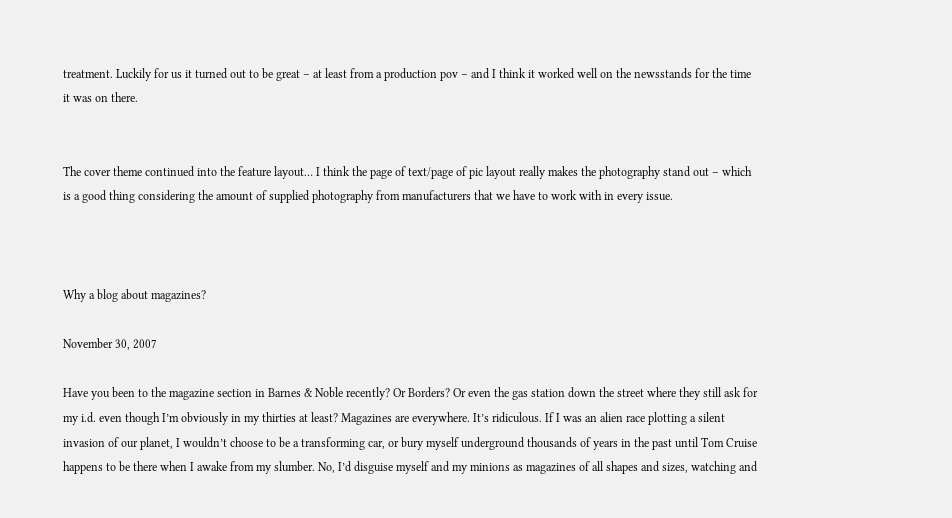treatment. Luckily for us it turned out to be great – at least from a production pov – and I think it worked well on the newsstands for the time it was on there.


The cover theme continued into the feature layout… I think the page of text/page of pic layout really makes the photography stand out – which is a good thing considering the amount of supplied photography from manufacturers that we have to work with in every issue.



Why a blog about magazines?

November 30, 2007

Have you been to the magazine section in Barnes & Noble recently? Or Borders? Or even the gas station down the street where they still ask for my i.d. even though I’m obviously in my thirties at least? Magazines are everywhere. It’s ridiculous. If I was an alien race plotting a silent invasion of our planet, I wouldn’t choose to be a transforming car, or bury myself underground thousands of years in the past until Tom Cruise happens to be there when I awake from my slumber. No, I’d disguise myself and my minions as magazines of all shapes and sizes, watching and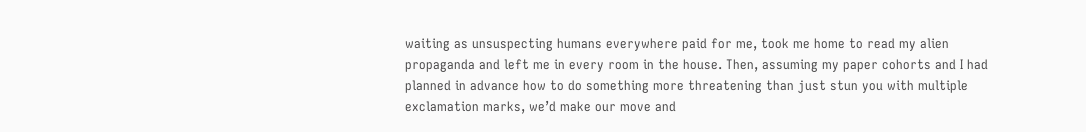waiting as unsuspecting humans everywhere paid for me, took me home to read my alien propaganda and left me in every room in the house. Then, assuming my paper cohorts and I had planned in advance how to do something more threatening than just stun you with multiple exclamation marks, we’d make our move and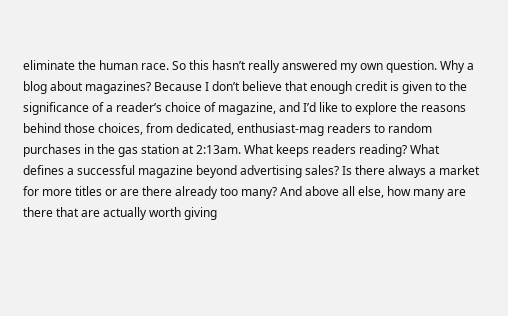eliminate the human race. So this hasn’t really answered my own question. Why a blog about magazines? Because I don’t believe that enough credit is given to the significance of a reader’s choice of magazine, and I’d like to explore the reasons behind those choices, from dedicated, enthusiast-mag readers to random purchases in the gas station at 2:13am. What keeps readers reading? What defines a successful magazine beyond advertising sales? Is there always a market for more titles or are there already too many? And above all else, how many are there that are actually worth giving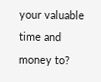your valuable time and money to?